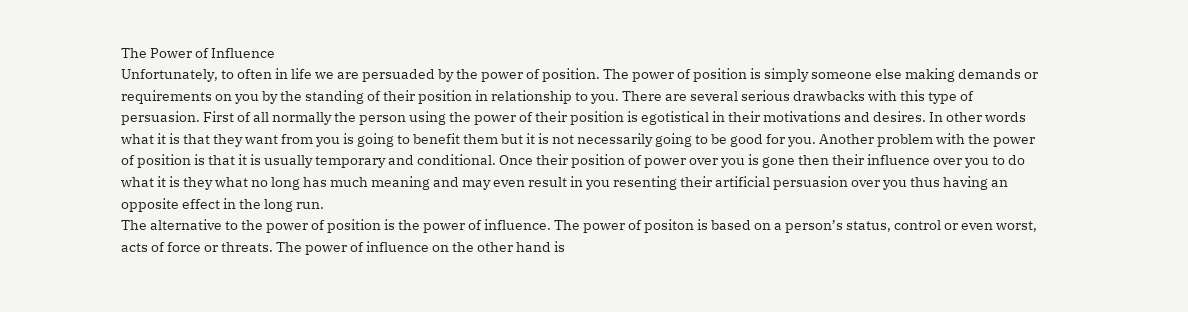The Power of Influence
Unfortunately, to often in life we are persuaded by the power of position. The power of position is simply someone else making demands or requirements on you by the standing of their position in relationship to you. There are several serious drawbacks with this type of persuasion. First of all normally the person using the power of their position is egotistical in their motivations and desires. In other words what it is that they want from you is going to benefit them but it is not necessarily going to be good for you. Another problem with the power of position is that it is usually temporary and conditional. Once their position of power over you is gone then their influence over you to do what it is they what no long has much meaning and may even result in you resenting their artificial persuasion over you thus having an opposite effect in the long run.
The alternative to the power of position is the power of influence. The power of positon is based on a person’s status, control or even worst, acts of force or threats. The power of influence on the other hand is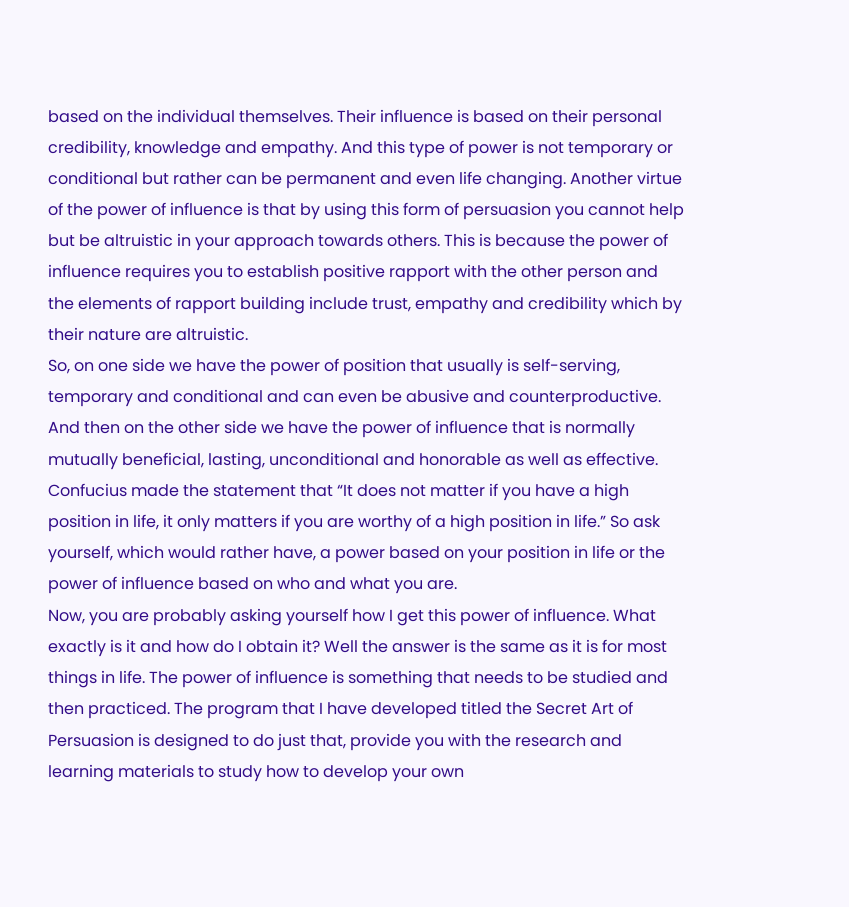based on the individual themselves. Their influence is based on their personal credibility, knowledge and empathy. And this type of power is not temporary or conditional but rather can be permanent and even life changing. Another virtue of the power of influence is that by using this form of persuasion you cannot help but be altruistic in your approach towards others. This is because the power of influence requires you to establish positive rapport with the other person and the elements of rapport building include trust, empathy and credibility which by their nature are altruistic.
So, on one side we have the power of position that usually is self-serving, temporary and conditional and can even be abusive and counterproductive. And then on the other side we have the power of influence that is normally mutually beneficial, lasting, unconditional and honorable as well as effective.
Confucius made the statement that “It does not matter if you have a high position in life, it only matters if you are worthy of a high position in life.” So ask yourself, which would rather have, a power based on your position in life or the power of influence based on who and what you are.
Now, you are probably asking yourself how I get this power of influence. What exactly is it and how do I obtain it? Well the answer is the same as it is for most things in life. The power of influence is something that needs to be studied and then practiced. The program that I have developed titled the Secret Art of Persuasion is designed to do just that, provide you with the research and learning materials to study how to develop your own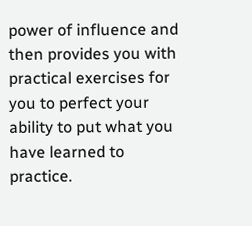power of influence and then provides you with practical exercises for you to perfect your ability to put what you have learned to practice.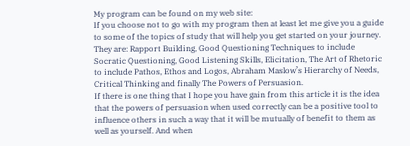My program can be found on my web site:
If you choose not to go with my program then at least let me give you a guide to some of the topics of study that will help you get started on your journey. They are: Rapport Building, Good Questioning Techniques to include Socratic Questioning, Good Listening Skills, Elicitation, The Art of Rhetoric to include Pathos, Ethos and Logos, Abraham Maslow’s Hierarchy of Needs, Critical Thinking and finally The Powers of Persuasion.
If there is one thing that I hope you have gain from this article it is the idea that the powers of persuasion when used correctly can be a positive tool to influence others in such a way that it will be mutually of benefit to them as well as yourself. And when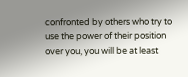confronted by others who try to use the power of their position over you, you will be at least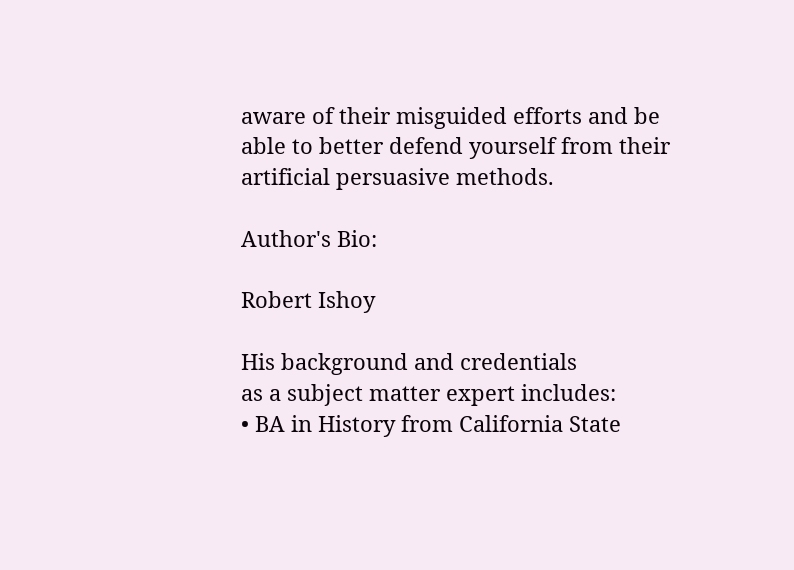aware of their misguided efforts and be able to better defend yourself from their artificial persuasive methods.

Author's Bio:

Robert Ishoy

His background and credentials
as a subject matter expert includes:
• BA in History from California State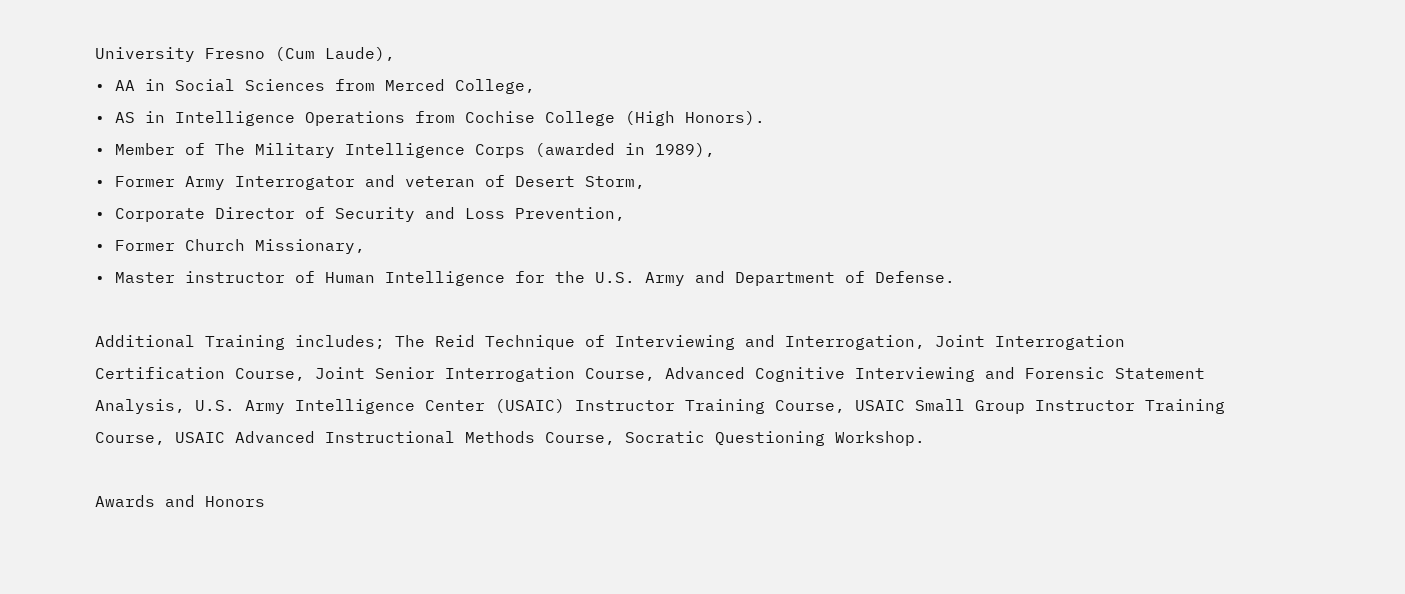University Fresno (Cum Laude),
• AA in Social Sciences from Merced College,
• AS in Intelligence Operations from Cochise College (High Honors).
• Member of The Military Intelligence Corps (awarded in 1989),
• Former Army Interrogator and veteran of Desert Storm,
• Corporate Director of Security and Loss Prevention,
• Former Church Missionary,
• Master instructor of Human Intelligence for the U.S. Army and Department of Defense.

Additional Training includes; The Reid Technique of Interviewing and Interrogation, Joint Interrogation Certification Course, Joint Senior Interrogation Course, Advanced Cognitive Interviewing and Forensic Statement Analysis, U.S. Army Intelligence Center (USAIC) Instructor Training Course, USAIC Small Group Instructor Training Course, USAIC Advanced Instructional Methods Course, Socratic Questioning Workshop.

Awards and Honors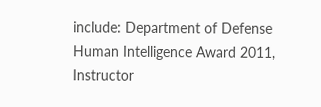include: Department of Defense Human Intelligence Award 2011, Instructor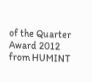of the Quarter Award 2012 from HUMINT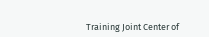Training Joint Center of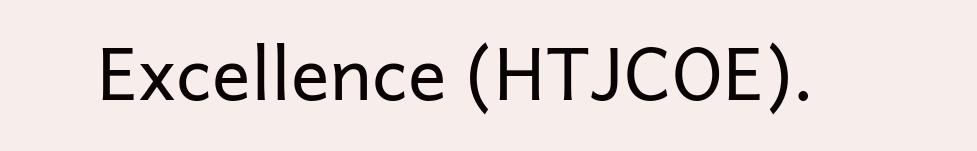Excellence (HTJCOE).